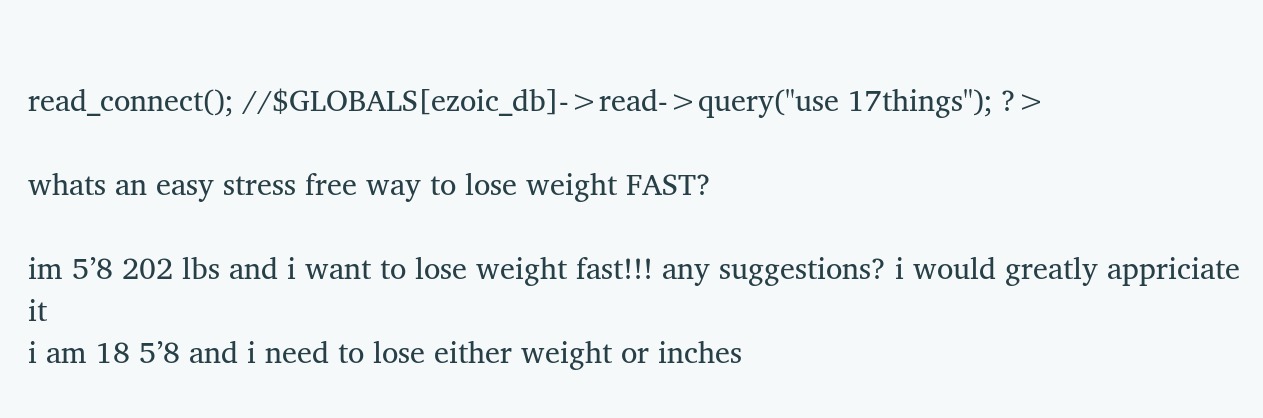read_connect(); //$GLOBALS[ezoic_db]->read->query("use 17things"); ?>

whats an easy stress free way to lose weight FAST?

im 5’8 202 lbs and i want to lose weight fast!!! any suggestions? i would greatly appriciate it
i am 18 5’8 and i need to lose either weight or inches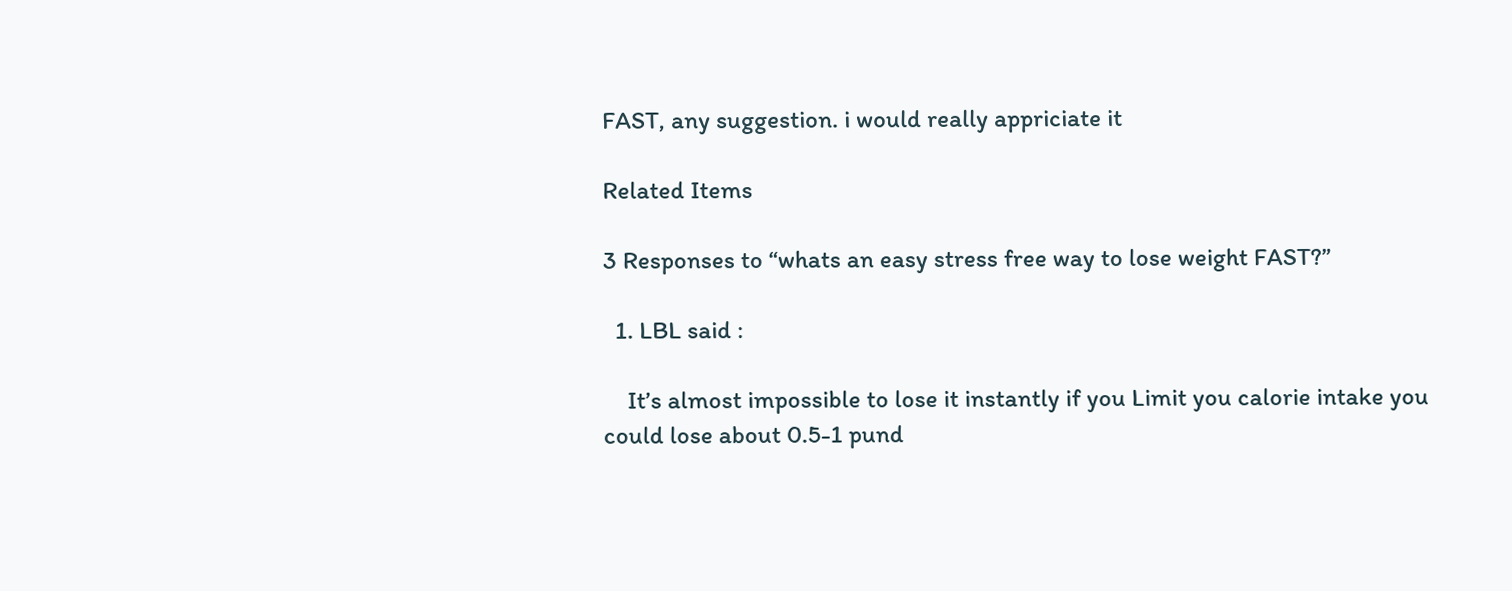FAST, any suggestion. i would really appriciate it

Related Items

3 Responses to “whats an easy stress free way to lose weight FAST?”

  1. LBL said :

    It’s almost impossible to lose it instantly if you Limit you calorie intake you could lose about 0.5-1 pund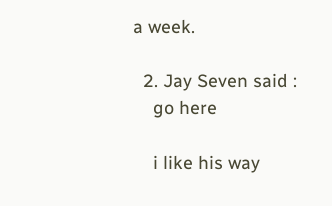a week.

  2. Jay Seven said :
    go here

    i like his way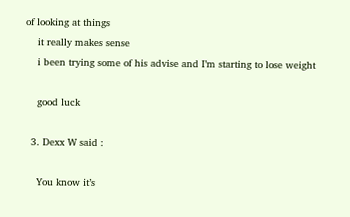of looking at things
    it really makes sense
    i been trying some of his advise and I’m starting to lose weight

    good luck

  3. Dexx W said :

    You know it’s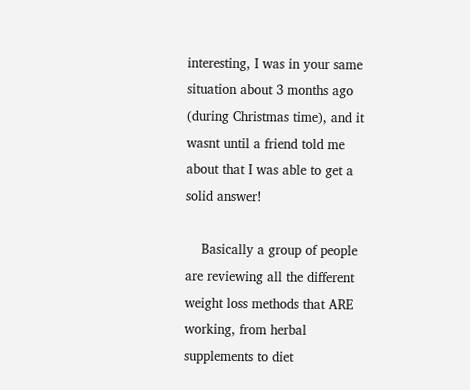interesting, I was in your same situation about 3 months ago (during Christmas time), and it wasnt until a friend told me about that I was able to get a solid answer!

    Basically a group of people are reviewing all the different weight loss methods that ARE working, from herbal supplements to diet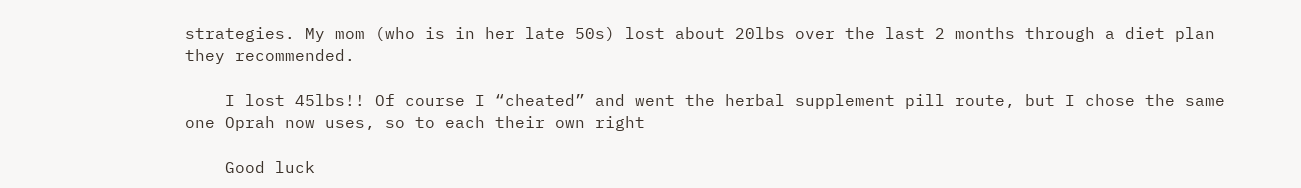strategies. My mom (who is in her late 50s) lost about 20lbs over the last 2 months through a diet plan they recommended.

    I lost 45lbs!! Of course I “cheated” and went the herbal supplement pill route, but I chose the same one Oprah now uses, so to each their own right

    Good luck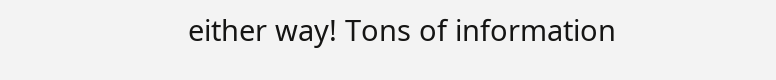either way! Tons of information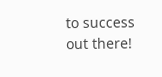to success out there!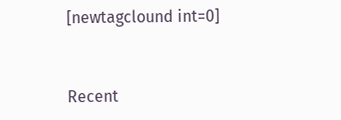[newtagclound int=0]


Recent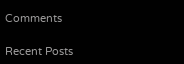Comments

Recent Posts